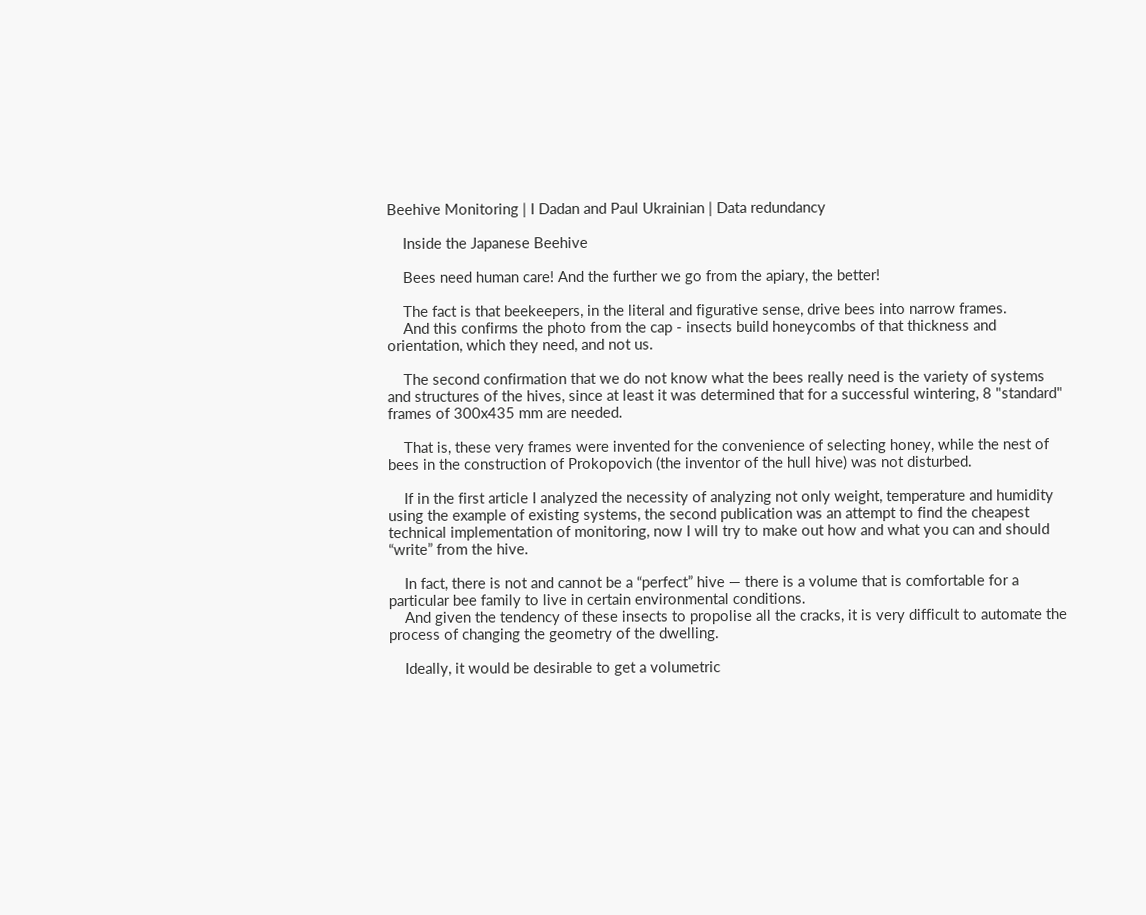Beehive Monitoring | I Dadan and Paul Ukrainian | Data redundancy

    Inside the Japanese Beehive

    Bees need human care! And the further we go from the apiary, the better!

    The fact is that beekeepers, in the literal and figurative sense, drive bees into narrow frames.
    And this confirms the photo from the cap - insects build honeycombs of that thickness and orientation, which they need, and not us.

    The second confirmation that we do not know what the bees really need is the variety of systems and structures of the hives, since at least it was determined that for a successful wintering, 8 "standard" frames of 300x435 mm are needed.

    That is, these very frames were invented for the convenience of selecting honey, while the nest of bees in the construction of Prokopovich (the inventor of the hull hive) was not disturbed.

    If in the first article I analyzed the necessity of analyzing not only weight, temperature and humidity using the example of existing systems, the second publication was an attempt to find the cheapest technical implementation of monitoring, now I will try to make out how and what you can and should “write” from the hive.

    In fact, there is not and cannot be a “perfect” hive — there is a volume that is comfortable for a particular bee family to live in certain environmental conditions.
    And given the tendency of these insects to propolise all the cracks, it is very difficult to automate the process of changing the geometry of the dwelling.

    Ideally, it would be desirable to get a volumetric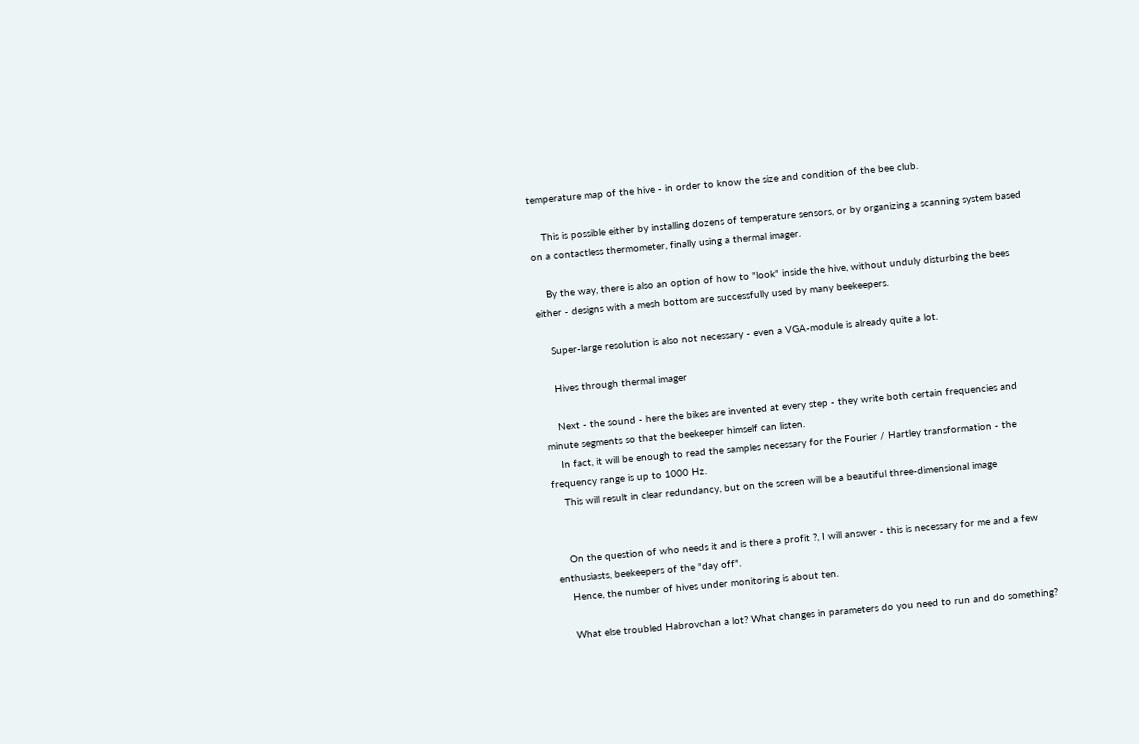temperature map of the hive - in order to know the size and condition of the bee club.

    This is possible either by installing dozens of temperature sensors, or by organizing a scanning system based on a contactless thermometer, finally using a thermal imager.

    By the way, there is also an option of how to "look" inside the hive, without unduly disturbing the bees either - designs with a mesh bottom are successfully used by many beekeepers.

    Super-large resolution is also not necessary - even a VGA-module is already quite a lot.

    Hives through thermal imager

    Next - the sound - here the bikes are invented at every step - they write both certain frequencies and minute segments so that the beekeeper himself can listen.
    In fact, it will be enough to read the samples necessary for the Fourier / Hartley transformation - the frequency range is up to 1000 Hz.
    This will result in clear redundancy, but on the screen will be a beautiful three-dimensional image


    On the question of who needs it and is there a profit ?, I will answer - this is necessary for me and a few enthusiasts, beekeepers of the "day off".
    Hence, the number of hives under monitoring is about ten.

    What else troubled Habrovchan a lot? What changes in parameters do you need to run and do something?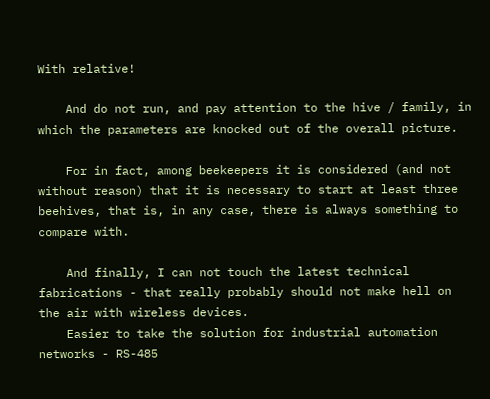With relative!

    And do not run, and pay attention to the hive / family, in which the parameters are knocked out of the overall picture.

    For in fact, among beekeepers it is considered (and not without reason) that it is necessary to start at least three beehives, that is, in any case, there is always something to compare with.

    And finally, I can not touch the latest technical fabrications - that really probably should not make hell on the air with wireless devices.
    Easier to take the solution for industrial automation networks - RS-485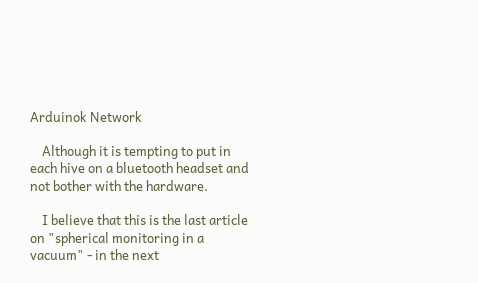Arduinok Network

    Although it is tempting to put in each hive on a bluetooth headset and not bother with the hardware.

    I believe that this is the last article on "spherical monitoring in a vacuum" - in the next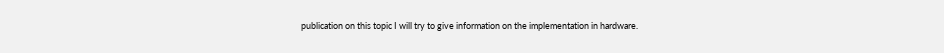publication on this topic I will try to give information on the implementation in hardware.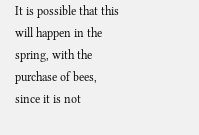It is possible that this will happen in the spring, with the purchase of bees, since it is not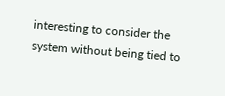interesting to consider the system without being tied to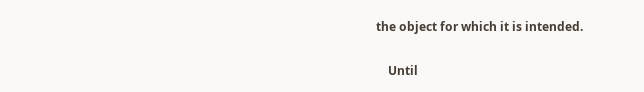the object for which it is intended.

    Until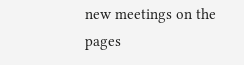new meetings on the pages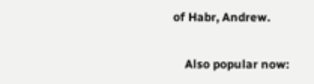of Habr, Andrew.

    Also popular now: